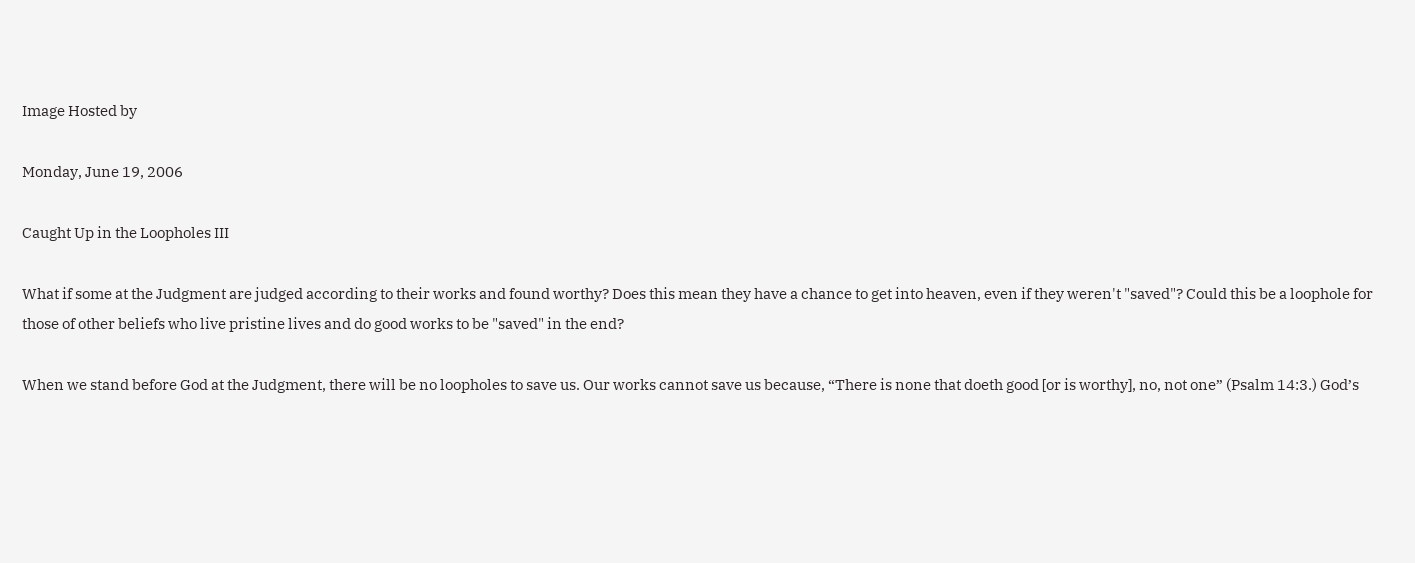Image Hosted by

Monday, June 19, 2006

Caught Up in the Loopholes III

What if some at the Judgment are judged according to their works and found worthy? Does this mean they have a chance to get into heaven, even if they weren't "saved"? Could this be a loophole for those of other beliefs who live pristine lives and do good works to be "saved" in the end?

When we stand before God at the Judgment, there will be no loopholes to save us. Our works cannot save us because, “There is none that doeth good [or is worthy], no, not one” (Psalm 14:3.) God’s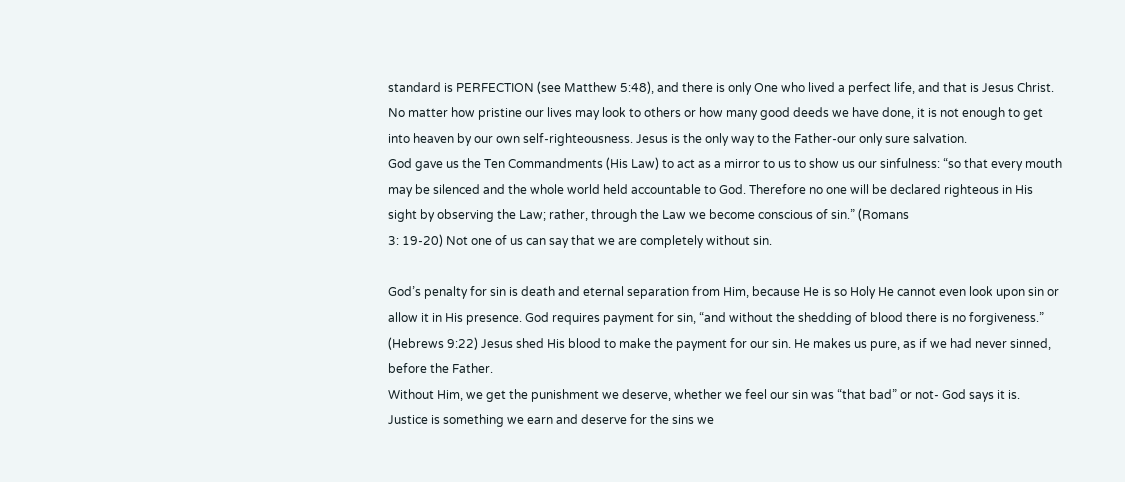standard is PERFECTION (see Matthew 5:48), and there is only One who lived a perfect life, and that is Jesus Christ. No matter how pristine our lives may look to others or how many good deeds we have done, it is not enough to get into heaven by our own self-righteousness. Jesus is the only way to the Father-our only sure salvation.
God gave us the Ten Commandments (His Law) to act as a mirror to us to show us our sinfulness: “so that every mouth may be silenced and the whole world held accountable to God. Therefore no one will be declared righteous in His sight by observing the Law; rather, through the Law we become conscious of sin.” (Romans
3: 19-20) Not one of us can say that we are completely without sin.

God’s penalty for sin is death and eternal separation from Him, because He is so Holy He cannot even look upon sin or allow it in His presence. God requires payment for sin, “and without the shedding of blood there is no forgiveness.” (Hebrews 9:22) Jesus shed His blood to make the payment for our sin. He makes us pure, as if we had never sinned, before the Father.
Without Him, we get the punishment we deserve, whether we feel our sin was “that bad” or not- God says it is.
Justice is something we earn and deserve for the sins we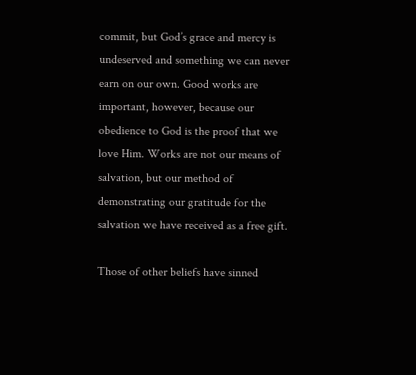commit, but God’s grace and mercy is undeserved and something we can never earn on our own. Good works are important, however, because our obedience to God is the proof that we love Him. Works are not our means of salvation, but our method of demonstrating our gratitude for the salvation we have received as a free gift.

Those of other beliefs have sinned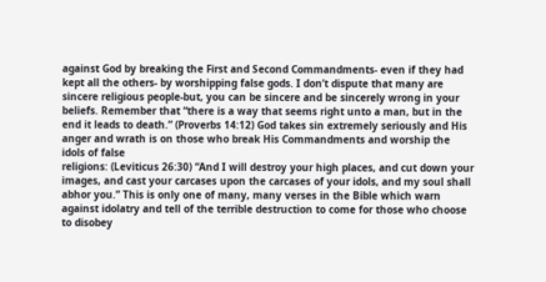against God by breaking the First and Second Commandments- even if they had kept all the others- by worshipping false gods. I don’t dispute that many are sincere religious people-but, you can be sincere and be sincerely wrong in your beliefs. Remember that “there is a way that seems right unto a man, but in the end it leads to death.” (Proverbs 14:12) God takes sin extremely seriously and His anger and wrath is on those who break His Commandments and worship the idols of false
religions: (Leviticus 26:30) “And I will destroy your high places, and cut down your images, and cast your carcases upon the carcases of your idols, and my soul shall abhor you.” This is only one of many, many verses in the Bible which warn against idolatry and tell of the terrible destruction to come for those who choose to disobey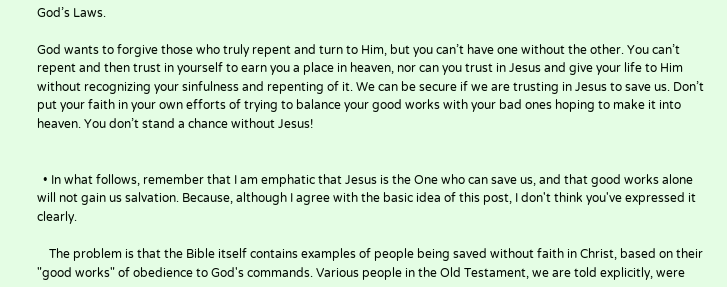God’s Laws.

God wants to forgive those who truly repent and turn to Him, but you can’t have one without the other. You can’t repent and then trust in yourself to earn you a place in heaven, nor can you trust in Jesus and give your life to Him without recognizing your sinfulness and repenting of it. We can be secure if we are trusting in Jesus to save us. Don’t put your faith in your own efforts of trying to balance your good works with your bad ones hoping to make it into heaven. You don’t stand a chance without Jesus!


  • In what follows, remember that I am emphatic that Jesus is the One who can save us, and that good works alone will not gain us salvation. Because, although I agree with the basic idea of this post, I don't think you've expressed it clearly.

    The problem is that the Bible itself contains examples of people being saved without faith in Christ, based on their "good works" of obedience to God's commands. Various people in the Old Testament, we are told explicitly, were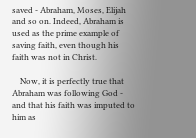saved - Abraham, Moses, Elijah and so on. Indeed, Abraham is used as the prime example of saving faith, even though his faith was not in Christ.

    Now, it is perfectly true that Abraham was following God - and that his faith was imputed to him as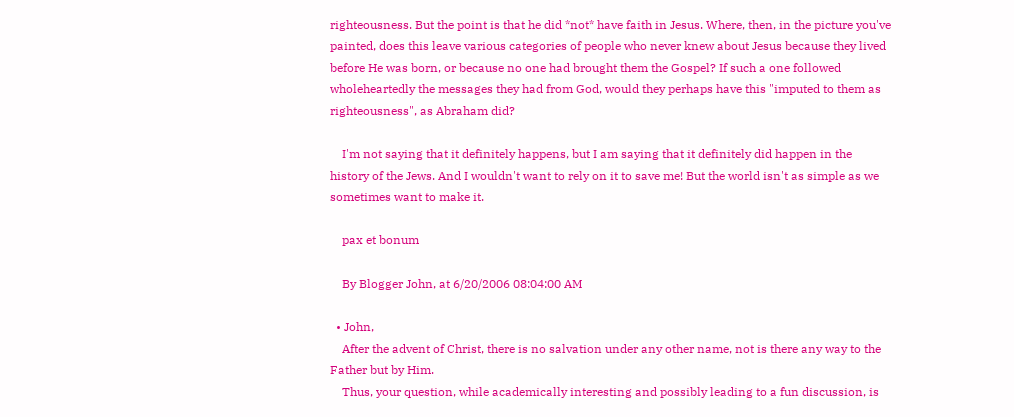righteousness. But the point is that he did *not* have faith in Jesus. Where, then, in the picture you've painted, does this leave various categories of people who never knew about Jesus because they lived before He was born, or because no one had brought them the Gospel? If such a one followed wholeheartedly the messages they had from God, would they perhaps have this "imputed to them as righteousness", as Abraham did?

    I'm not saying that it definitely happens, but I am saying that it definitely did happen in the history of the Jews. And I wouldn't want to rely on it to save me! But the world isn't as simple as we sometimes want to make it.

    pax et bonum

    By Blogger John, at 6/20/2006 08:04:00 AM

  • John,
    After the advent of Christ, there is no salvation under any other name, not is there any way to the Father but by Him.
    Thus, your question, while academically interesting and possibly leading to a fun discussion, is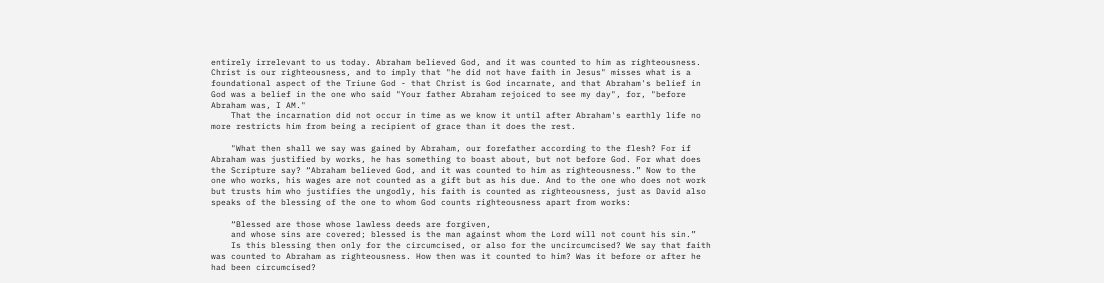entirely irrelevant to us today. Abraham believed God, and it was counted to him as righteousness. Christ is our righteousness, and to imply that "he did not have faith in Jesus" misses what is a foundational aspect of the Triune God - that Christ is God incarnate, and that Abraham's belief in God was a belief in the one who said "Your father Abraham rejoiced to see my day", for, "before Abraham was, I AM."
    That the incarnation did not occur in time as we know it until after Abraham's earthly life no more restricts him from being a recipient of grace than it does the rest.

    "What then shall we say was gained by Abraham, our forefather according to the flesh? For if Abraham was justified by works, he has something to boast about, but not before God. For what does the Scripture say? “Abraham believed God, and it was counted to him as righteousness.” Now to the one who works, his wages are not counted as a gift but as his due. And to the one who does not work but trusts him who justifies the ungodly, his faith is counted as righteousness, just as David also speaks of the blessing of the one to whom God counts righteousness apart from works:

    “Blessed are those whose lawless deeds are forgiven,
    and whose sins are covered; blessed is the man against whom the Lord will not count his sin.”
    Is this blessing then only for the circumcised, or also for the uncircumcised? We say that faith was counted to Abraham as righteousness. How then was it counted to him? Was it before or after he had been circumcised?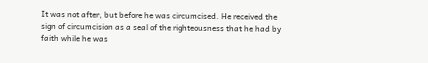It was not after, but before he was circumcised. He received the sign of circumcision as a seal of the righteousness that he had by faith while he was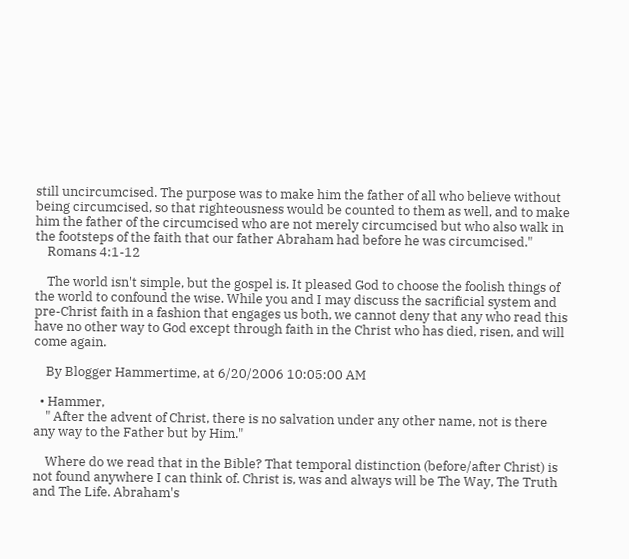still uncircumcised. The purpose was to make him the father of all who believe without being circumcised, so that righteousness would be counted to them as well, and to make him the father of the circumcised who are not merely circumcised but who also walk in the footsteps of the faith that our father Abraham had before he was circumcised."
    Romans 4:1-12

    The world isn't simple, but the gospel is. It pleased God to choose the foolish things of the world to confound the wise. While you and I may discuss the sacrificial system and pre-Christ faith in a fashion that engages us both, we cannot deny that any who read this have no other way to God except through faith in the Christ who has died, risen, and will come again.

    By Blogger Hammertime, at 6/20/2006 10:05:00 AM

  • Hammer,
    " After the advent of Christ, there is no salvation under any other name, not is there any way to the Father but by Him."

    Where do we read that in the Bible? That temporal distinction (before/after Christ) is not found anywhere I can think of. Christ is, was and always will be The Way, The Truth and The Life. Abraham's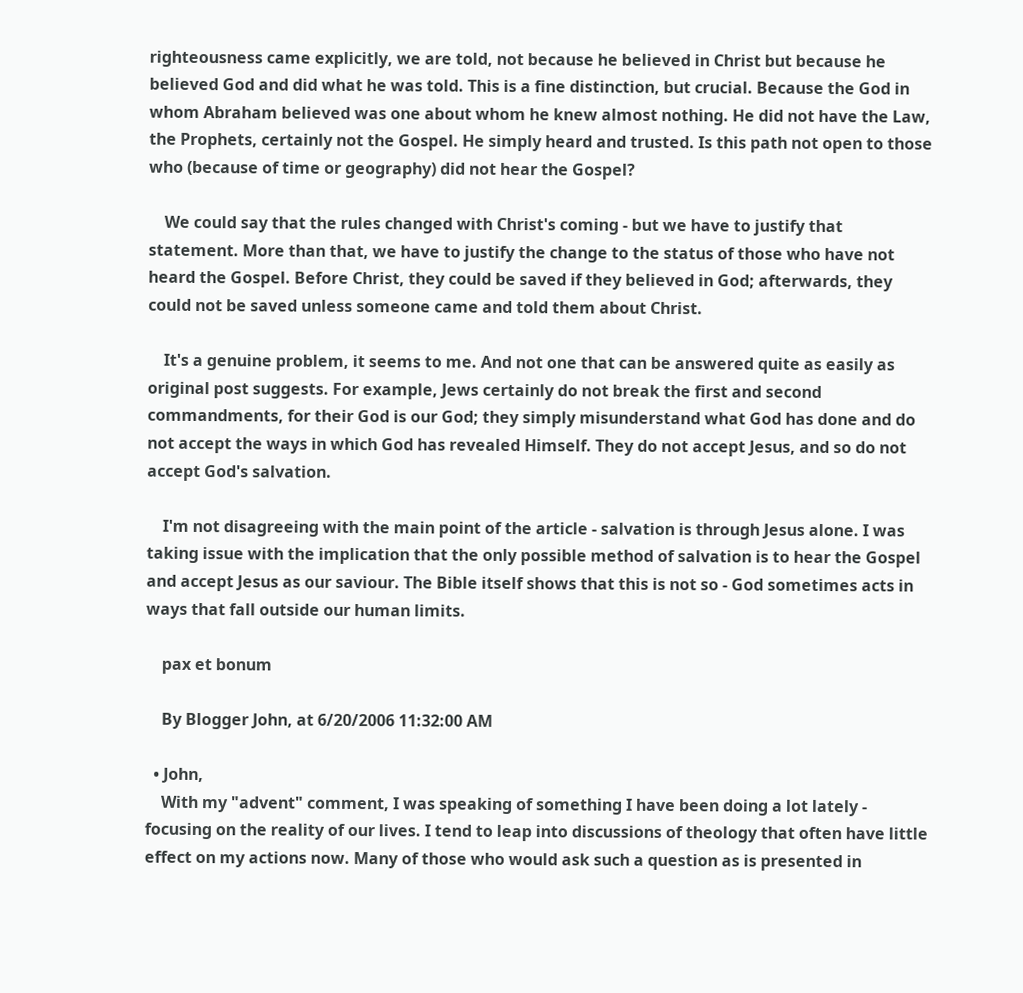righteousness came explicitly, we are told, not because he believed in Christ but because he believed God and did what he was told. This is a fine distinction, but crucial. Because the God in whom Abraham believed was one about whom he knew almost nothing. He did not have the Law, the Prophets, certainly not the Gospel. He simply heard and trusted. Is this path not open to those who (because of time or geography) did not hear the Gospel?

    We could say that the rules changed with Christ's coming - but we have to justify that statement. More than that, we have to justify the change to the status of those who have not heard the Gospel. Before Christ, they could be saved if they believed in God; afterwards, they could not be saved unless someone came and told them about Christ.

    It's a genuine problem, it seems to me. And not one that can be answered quite as easily as original post suggests. For example, Jews certainly do not break the first and second commandments, for their God is our God; they simply misunderstand what God has done and do not accept the ways in which God has revealed Himself. They do not accept Jesus, and so do not accept God's salvation.

    I'm not disagreeing with the main point of the article - salvation is through Jesus alone. I was taking issue with the implication that the only possible method of salvation is to hear the Gospel and accept Jesus as our saviour. The Bible itself shows that this is not so - God sometimes acts in ways that fall outside our human limits.

    pax et bonum

    By Blogger John, at 6/20/2006 11:32:00 AM

  • John,
    With my "advent" comment, I was speaking of something I have been doing a lot lately - focusing on the reality of our lives. I tend to leap into discussions of theology that often have little effect on my actions now. Many of those who would ask such a question as is presented in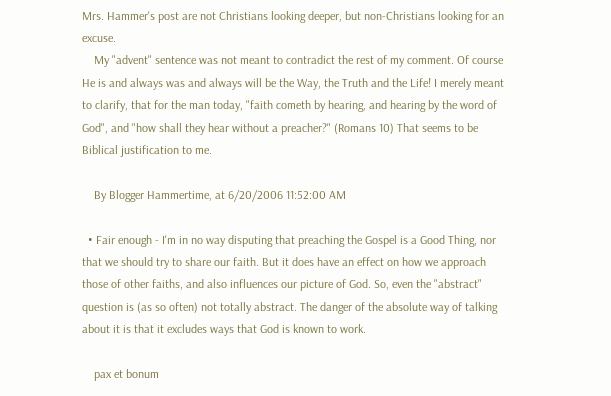Mrs. Hammer's post are not Christians looking deeper, but non-Christians looking for an excuse.
    My "advent" sentence was not meant to contradict the rest of my comment. Of course He is and always was and always will be the Way, the Truth and the Life! I merely meant to clarify, that for the man today, "faith cometh by hearing, and hearing by the word of God", and "how shall they hear without a preacher?" (Romans 10) That seems to be Biblical justification to me.

    By Blogger Hammertime, at 6/20/2006 11:52:00 AM

  • Fair enough - I'm in no way disputing that preaching the Gospel is a Good Thing, nor that we should try to share our faith. But it does have an effect on how we approach those of other faiths, and also influences our picture of God. So, even the "abstract" question is (as so often) not totally abstract. The danger of the absolute way of talking about it is that it excludes ways that God is known to work.

    pax et bonum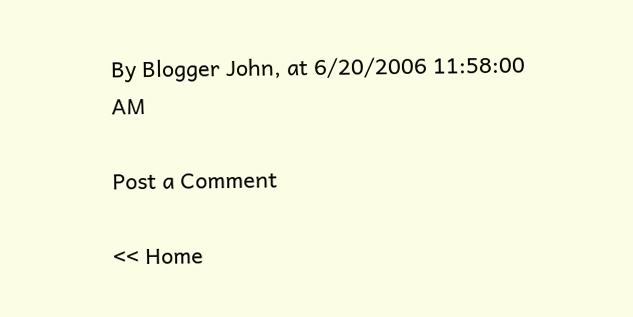By Blogger John, at 6/20/2006 11:58:00 AM

Post a Comment

<< Home